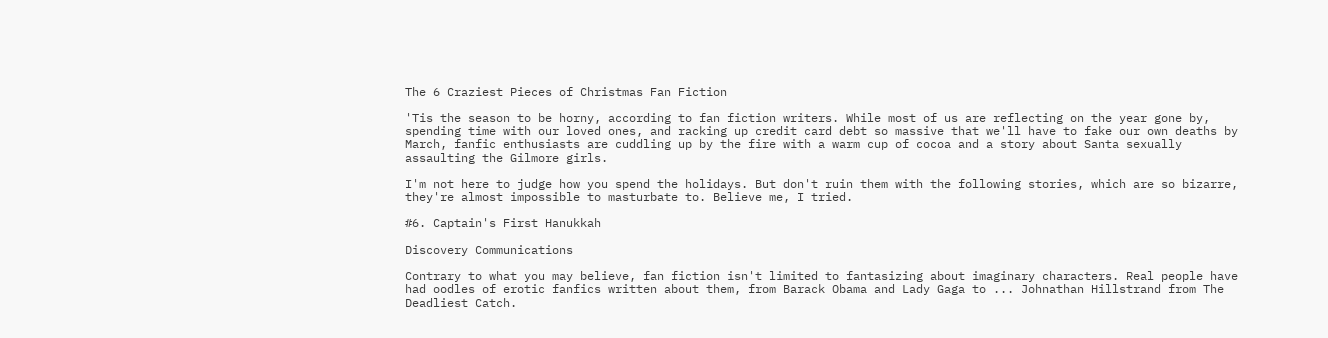The 6 Craziest Pieces of Christmas Fan Fiction

'Tis the season to be horny, according to fan fiction writers. While most of us are reflecting on the year gone by, spending time with our loved ones, and racking up credit card debt so massive that we'll have to fake our own deaths by March, fanfic enthusiasts are cuddling up by the fire with a warm cup of cocoa and a story about Santa sexually assaulting the Gilmore girls.

I'm not here to judge how you spend the holidays. But don't ruin them with the following stories, which are so bizarre, they're almost impossible to masturbate to. Believe me, I tried.

#6. Captain's First Hanukkah

Discovery Communications

Contrary to what you may believe, fan fiction isn't limited to fantasizing about imaginary characters. Real people have had oodles of erotic fanfics written about them, from Barack Obama and Lady Gaga to ... Johnathan Hillstrand from The Deadliest Catch.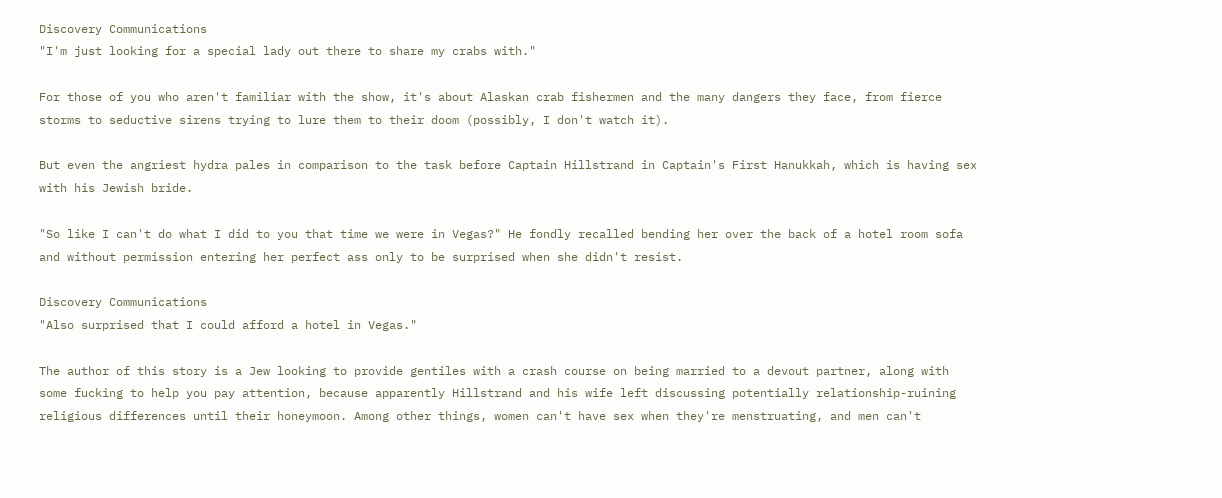Discovery Communications
"I'm just looking for a special lady out there to share my crabs with."

For those of you who aren't familiar with the show, it's about Alaskan crab fishermen and the many dangers they face, from fierce storms to seductive sirens trying to lure them to their doom (possibly, I don't watch it).

But even the angriest hydra pales in comparison to the task before Captain Hillstrand in Captain's First Hanukkah, which is having sex with his Jewish bride.

"So like I can't do what I did to you that time we were in Vegas?" He fondly recalled bending her over the back of a hotel room sofa and without permission entering her perfect ass only to be surprised when she didn't resist.

Discovery Communications
"Also surprised that I could afford a hotel in Vegas."

The author of this story is a Jew looking to provide gentiles with a crash course on being married to a devout partner, along with some fucking to help you pay attention, because apparently Hillstrand and his wife left discussing potentially relationship-ruining religious differences until their honeymoon. Among other things, women can't have sex when they're menstruating, and men can't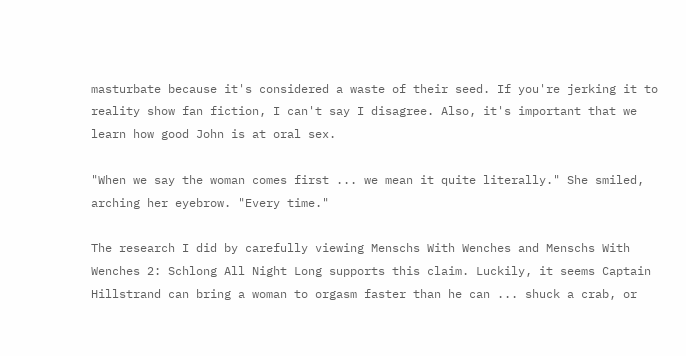masturbate because it's considered a waste of their seed. If you're jerking it to reality show fan fiction, I can't say I disagree. Also, it's important that we learn how good John is at oral sex.

"When we say the woman comes first ... we mean it quite literally." She smiled, arching her eyebrow. "Every time."

The research I did by carefully viewing Menschs With Wenches and Menschs With Wenches 2: Schlong All Night Long supports this claim. Luckily, it seems Captain Hillstrand can bring a woman to orgasm faster than he can ... shuck a crab, or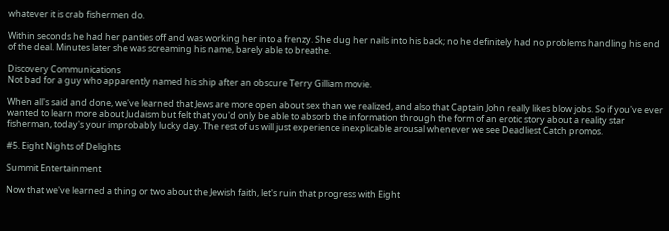whatever it is crab fishermen do.

Within seconds he had her panties off and was working her into a frenzy. She dug her nails into his back; no he definitely had no problems handling his end of the deal. Minutes later she was screaming his name, barely able to breathe.

Discovery Communications
Not bad for a guy who apparently named his ship after an obscure Terry Gilliam movie.

When all's said and done, we've learned that Jews are more open about sex than we realized, and also that Captain John really likes blow jobs. So if you've ever wanted to learn more about Judaism but felt that you'd only be able to absorb the information through the form of an erotic story about a reality star fisherman, today's your improbably lucky day. The rest of us will just experience inexplicable arousal whenever we see Deadliest Catch promos.

#5. Eight Nights of Delights

Summit Entertainment

Now that we've learned a thing or two about the Jewish faith, let's ruin that progress with Eight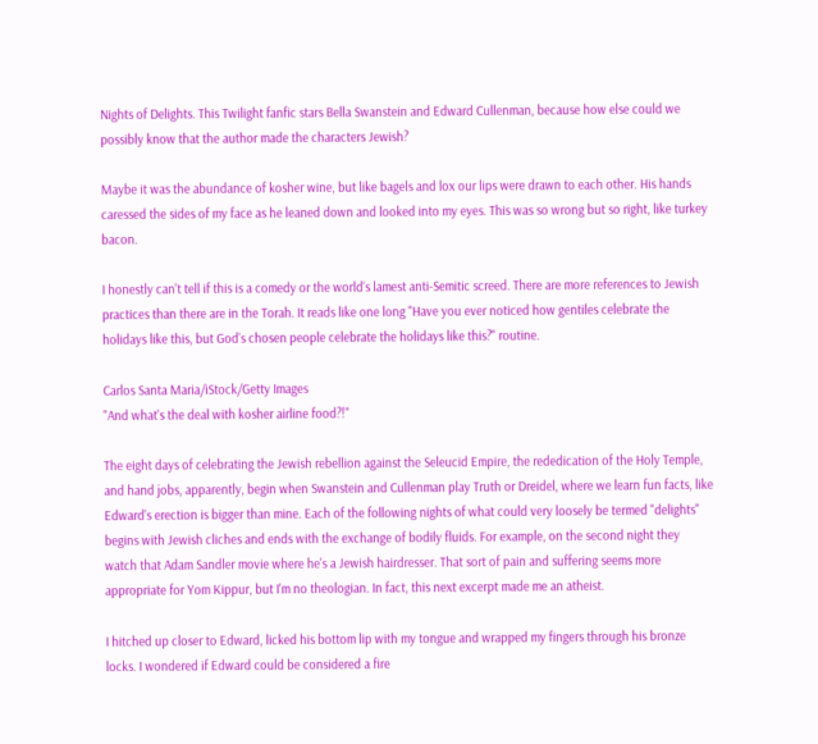Nights of Delights. This Twilight fanfic stars Bella Swanstein and Edward Cullenman, because how else could we possibly know that the author made the characters Jewish?

Maybe it was the abundance of kosher wine, but like bagels and lox our lips were drawn to each other. His hands caressed the sides of my face as he leaned down and looked into my eyes. This was so wrong but so right, like turkey bacon.

I honestly can't tell if this is a comedy or the world's lamest anti-Semitic screed. There are more references to Jewish practices than there are in the Torah. It reads like one long "Have you ever noticed how gentiles celebrate the holidays like this, but God's chosen people celebrate the holidays like this?" routine.

Carlos Santa Maria/iStock/Getty Images
"And what's the deal with kosher airline food?!"

The eight days of celebrating the Jewish rebellion against the Seleucid Empire, the rededication of the Holy Temple, and hand jobs, apparently, begin when Swanstein and Cullenman play Truth or Dreidel, where we learn fun facts, like Edward's erection is bigger than mine. Each of the following nights of what could very loosely be termed "delights" begins with Jewish cliches and ends with the exchange of bodily fluids. For example, on the second night they watch that Adam Sandler movie where he's a Jewish hairdresser. That sort of pain and suffering seems more appropriate for Yom Kippur, but I'm no theologian. In fact, this next excerpt made me an atheist.

I hitched up closer to Edward, licked his bottom lip with my tongue and wrapped my fingers through his bronze locks. I wondered if Edward could be considered a fire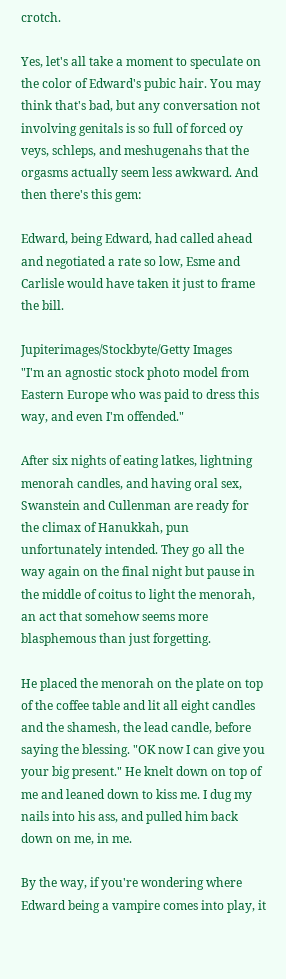crotch.

Yes, let's all take a moment to speculate on the color of Edward's pubic hair. You may think that's bad, but any conversation not involving genitals is so full of forced oy veys, schleps, and meshugenahs that the orgasms actually seem less awkward. And then there's this gem:

Edward, being Edward, had called ahead and negotiated a rate so low, Esme and Carlisle would have taken it just to frame the bill.

Jupiterimages/Stockbyte/Getty Images
"I'm an agnostic stock photo model from Eastern Europe who was paid to dress this way, and even I'm offended."

After six nights of eating latkes, lightning menorah candles, and having oral sex, Swanstein and Cullenman are ready for the climax of Hanukkah, pun unfortunately intended. They go all the way again on the final night but pause in the middle of coitus to light the menorah, an act that somehow seems more blasphemous than just forgetting.

He placed the menorah on the plate on top of the coffee table and lit all eight candles and the shamesh, the lead candle, before saying the blessing. "OK now I can give you your big present." He knelt down on top of me and leaned down to kiss me. I dug my nails into his ass, and pulled him back down on me, in me.

By the way, if you're wondering where Edward being a vampire comes into play, it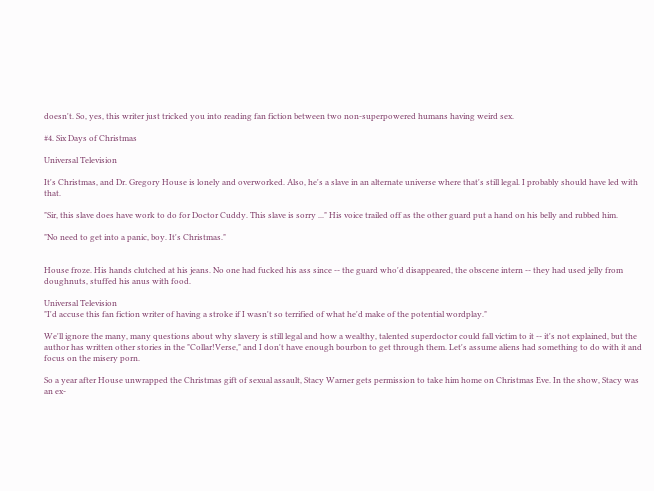doesn't. So, yes, this writer just tricked you into reading fan fiction between two non-superpowered humans having weird sex.

#4. Six Days of Christmas

Universal Television

It's Christmas, and Dr. Gregory House is lonely and overworked. Also, he's a slave in an alternate universe where that's still legal. I probably should have led with that.

"Sir, this slave does have work to do for Doctor Cuddy. This slave is sorry ..." His voice trailed off as the other guard put a hand on his belly and rubbed him.

"No need to get into a panic, boy. It's Christmas."


House froze. His hands clutched at his jeans. No one had fucked his ass since -- the guard who'd disappeared, the obscene intern -- they had used jelly from doughnuts, stuffed his anus with food.

Universal Television
"I'd accuse this fan fiction writer of having a stroke if I wasn't so terrified of what he'd make of the potential wordplay."

We'll ignore the many, many questions about why slavery is still legal and how a wealthy, talented superdoctor could fall victim to it -- it's not explained, but the author has written other stories in the "Collar!Verse," and I don't have enough bourbon to get through them. Let's assume aliens had something to do with it and focus on the misery porn.

So a year after House unwrapped the Christmas gift of sexual assault, Stacy Warner gets permission to take him home on Christmas Eve. In the show, Stacy was an ex-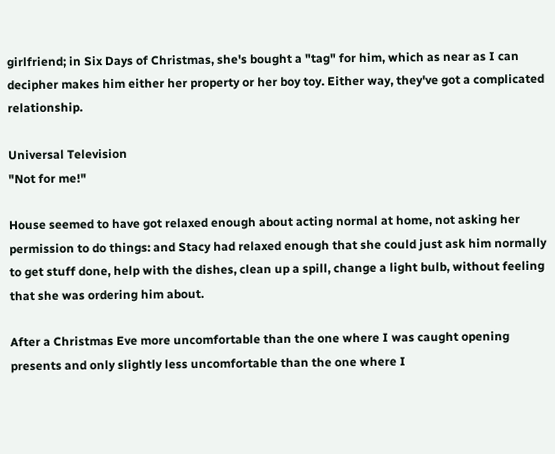girlfriend; in Six Days of Christmas, she's bought a "tag" for him, which as near as I can decipher makes him either her property or her boy toy. Either way, they've got a complicated relationship.

Universal Television
"Not for me!"

House seemed to have got relaxed enough about acting normal at home, not asking her permission to do things: and Stacy had relaxed enough that she could just ask him normally to get stuff done, help with the dishes, clean up a spill, change a light bulb, without feeling that she was ordering him about.

After a Christmas Eve more uncomfortable than the one where I was caught opening presents and only slightly less uncomfortable than the one where I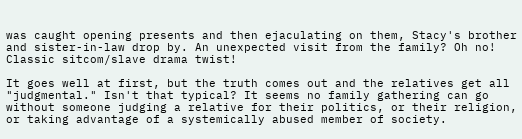was caught opening presents and then ejaculating on them, Stacy's brother and sister-in-law drop by. An unexpected visit from the family? Oh no! Classic sitcom/slave drama twist!

It goes well at first, but the truth comes out and the relatives get all "judgmental." Isn't that typical? It seems no family gathering can go without someone judging a relative for their politics, or their religion, or taking advantage of a systemically abused member of society.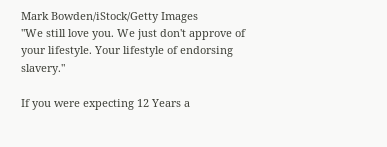Mark Bowden/iStock/Getty Images
"We still love you. We just don't approve of your lifestyle. Your lifestyle of endorsing slavery."

If you were expecting 12 Years a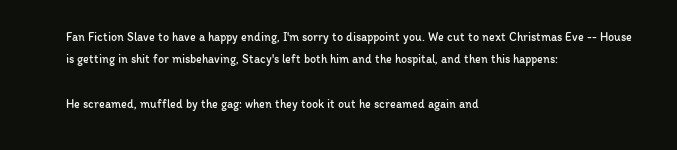Fan Fiction Slave to have a happy ending, I'm sorry to disappoint you. We cut to next Christmas Eve -- House is getting in shit for misbehaving, Stacy's left both him and the hospital, and then this happens:

He screamed, muffled by the gag: when they took it out he screamed again and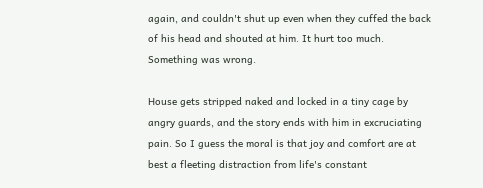again, and couldn't shut up even when they cuffed the back of his head and shouted at him. It hurt too much. Something was wrong.

House gets stripped naked and locked in a tiny cage by angry guards, and the story ends with him in excruciating pain. So I guess the moral is that joy and comfort are at best a fleeting distraction from life's constant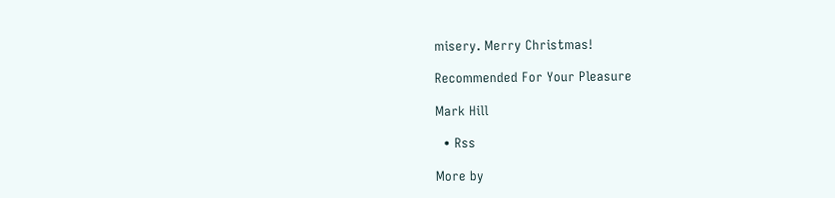misery. Merry Christmas!

Recommended For Your Pleasure

Mark Hill

  • Rss

More by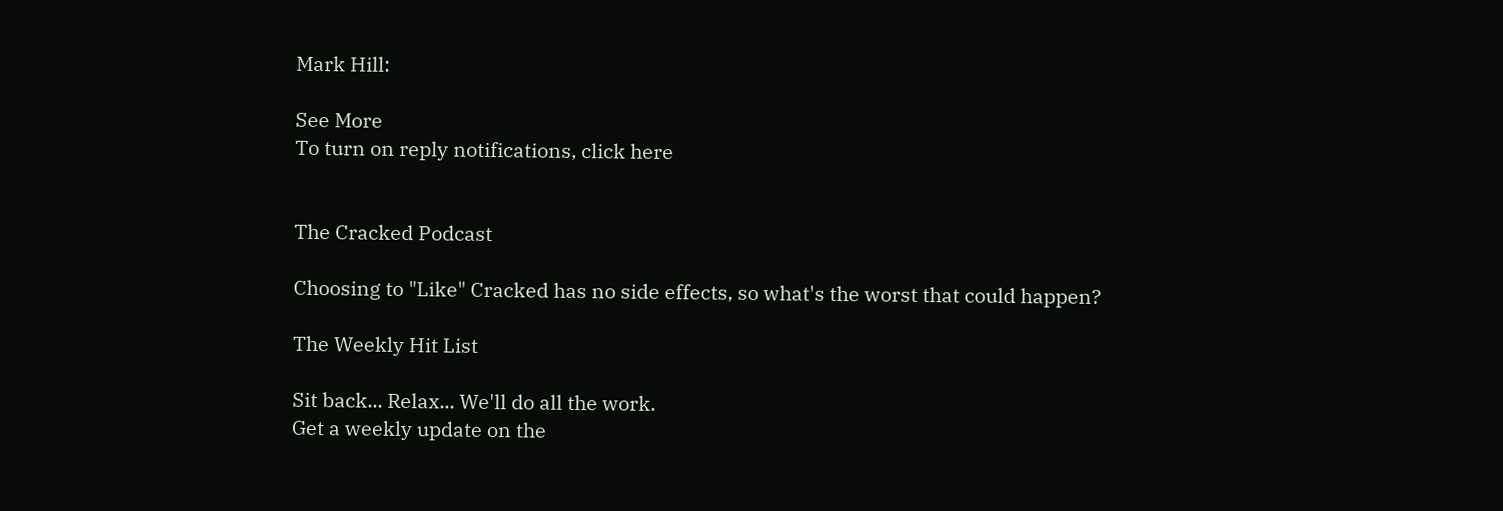Mark Hill:

See More
To turn on reply notifications, click here


The Cracked Podcast

Choosing to "Like" Cracked has no side effects, so what's the worst that could happen?

The Weekly Hit List

Sit back... Relax... We'll do all the work.
Get a weekly update on the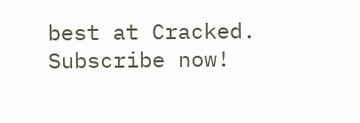best at Cracked. Subscribe now!